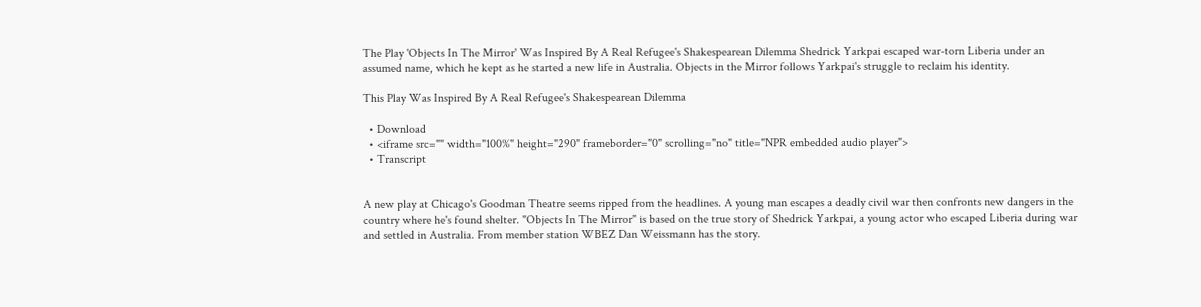The Play 'Objects In The Mirror' Was Inspired By A Real Refugee's Shakespearean Dilemma Shedrick Yarkpai escaped war-torn Liberia under an assumed name, which he kept as he started a new life in Australia. Objects in the Mirror follows Yarkpai's struggle to reclaim his identity.

This Play Was Inspired By A Real Refugee's Shakespearean Dilemma

  • Download
  • <iframe src="" width="100%" height="290" frameborder="0" scrolling="no" title="NPR embedded audio player">
  • Transcript


A new play at Chicago's Goodman Theatre seems ripped from the headlines. A young man escapes a deadly civil war then confronts new dangers in the country where he's found shelter. "Objects In The Mirror" is based on the true story of Shedrick Yarkpai, a young actor who escaped Liberia during war and settled in Australia. From member station WBEZ Dan Weissmann has the story.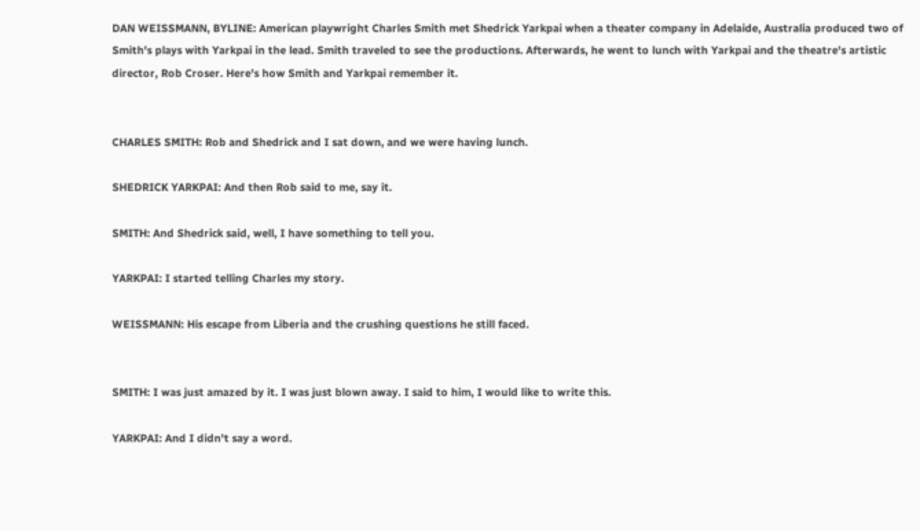DAN WEISSMANN, BYLINE: American playwright Charles Smith met Shedrick Yarkpai when a theater company in Adelaide, Australia produced two of Smith's plays with Yarkpai in the lead. Smith traveled to see the productions. Afterwards, he went to lunch with Yarkpai and the theatre's artistic director, Rob Croser. Here's how Smith and Yarkpai remember it.


CHARLES SMITH: Rob and Shedrick and I sat down, and we were having lunch.

SHEDRICK YARKPAI: And then Rob said to me, say it.

SMITH: And Shedrick said, well, I have something to tell you.

YARKPAI: I started telling Charles my story.

WEISSMANN: His escape from Liberia and the crushing questions he still faced.


SMITH: I was just amazed by it. I was just blown away. I said to him, I would like to write this.

YARKPAI: And I didn't say a word.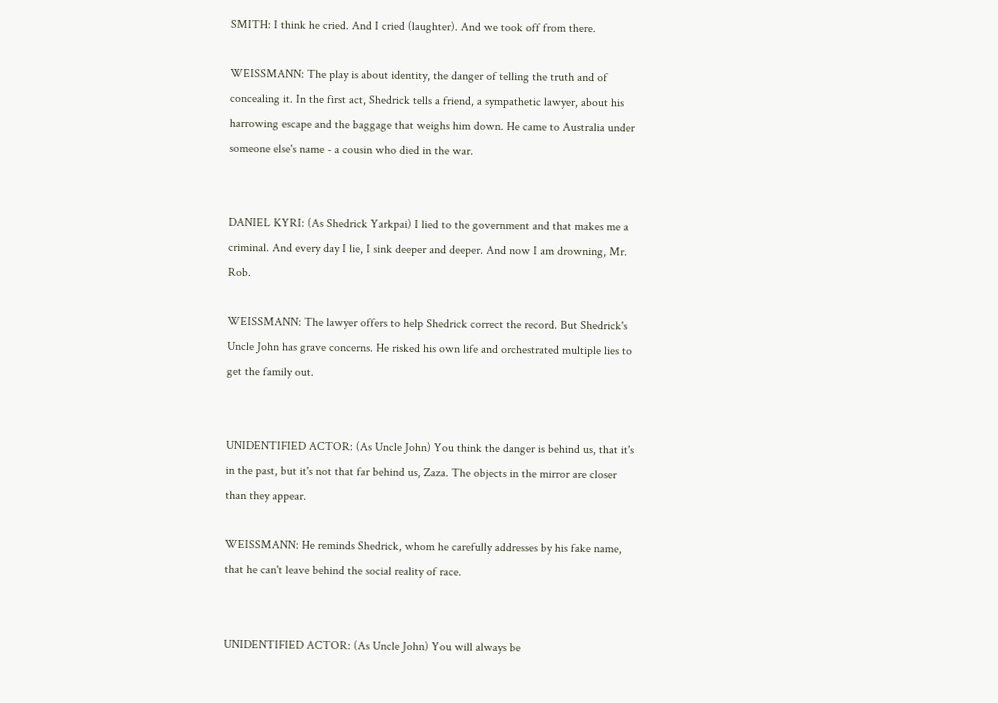SMITH: I think he cried. And I cried (laughter). And we took off from there.

WEISSMANN: The play is about identity, the danger of telling the truth and of concealing it. In the first act, Shedrick tells a friend, a sympathetic lawyer, about his harrowing escape and the baggage that weighs him down. He came to Australia under someone else's name - a cousin who died in the war.


DANIEL KYRI: (As Shedrick Yarkpai) I lied to the government and that makes me a criminal. And every day I lie, I sink deeper and deeper. And now I am drowning, Mr. Rob.

WEISSMANN: The lawyer offers to help Shedrick correct the record. But Shedrick's Uncle John has grave concerns. He risked his own life and orchestrated multiple lies to get the family out.


UNIDENTIFIED ACTOR: (As Uncle John) You think the danger is behind us, that it's in the past, but it's not that far behind us, Zaza. The objects in the mirror are closer than they appear.

WEISSMANN: He reminds Shedrick, whom he carefully addresses by his fake name, that he can't leave behind the social reality of race.


UNIDENTIFIED ACTOR: (As Uncle John) You will always be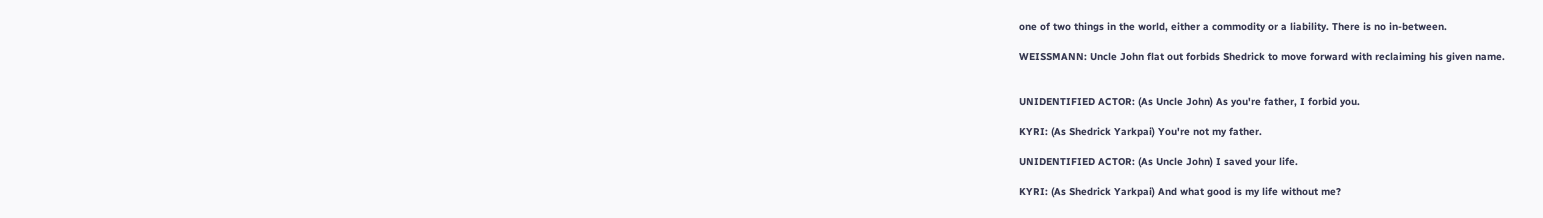one of two things in the world, either a commodity or a liability. There is no in-between.

WEISSMANN: Uncle John flat out forbids Shedrick to move forward with reclaiming his given name.


UNIDENTIFIED ACTOR: (As Uncle John) As you're father, I forbid you.

KYRI: (As Shedrick Yarkpai) You're not my father.

UNIDENTIFIED ACTOR: (As Uncle John) I saved your life.

KYRI: (As Shedrick Yarkpai) And what good is my life without me?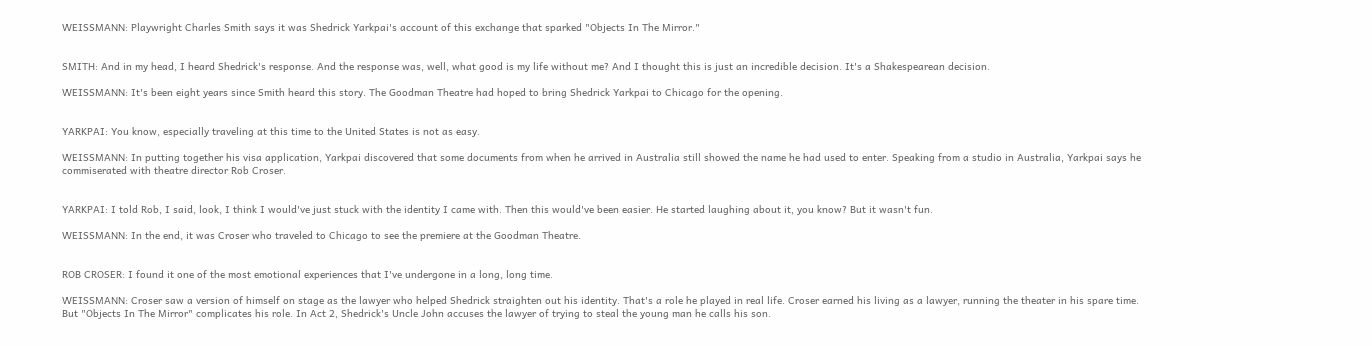WEISSMANN: Playwright Charles Smith says it was Shedrick Yarkpai's account of this exchange that sparked "Objects In The Mirror."


SMITH: And in my head, I heard Shedrick's response. And the response was, well, what good is my life without me? And I thought this is just an incredible decision. It's a Shakespearean decision.

WEISSMANN: It's been eight years since Smith heard this story. The Goodman Theatre had hoped to bring Shedrick Yarkpai to Chicago for the opening.


YARKPAI: You know, especially traveling at this time to the United States is not as easy.

WEISSMANN: In putting together his visa application, Yarkpai discovered that some documents from when he arrived in Australia still showed the name he had used to enter. Speaking from a studio in Australia, Yarkpai says he commiserated with theatre director Rob Croser.


YARKPAI: I told Rob, I said, look, I think I would've just stuck with the identity I came with. Then this would've been easier. He started laughing about it, you know? But it wasn't fun.

WEISSMANN: In the end, it was Croser who traveled to Chicago to see the premiere at the Goodman Theatre.


ROB CROSER: I found it one of the most emotional experiences that I've undergone in a long, long time.

WEISSMANN: Croser saw a version of himself on stage as the lawyer who helped Shedrick straighten out his identity. That's a role he played in real life. Croser earned his living as a lawyer, running the theater in his spare time. But "Objects In The Mirror" complicates his role. In Act 2, Shedrick's Uncle John accuses the lawyer of trying to steal the young man he calls his son.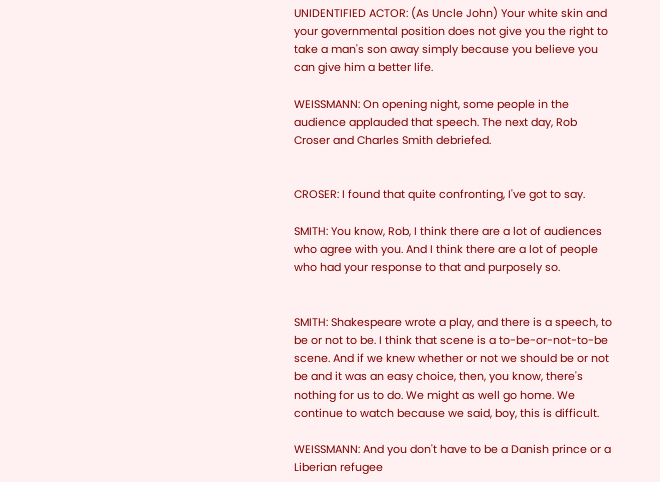UNIDENTIFIED ACTOR: (As Uncle John) Your white skin and your governmental position does not give you the right to take a man's son away simply because you believe you can give him a better life.

WEISSMANN: On opening night, some people in the audience applauded that speech. The next day, Rob Croser and Charles Smith debriefed.


CROSER: I found that quite confronting, I've got to say.

SMITH: You know, Rob, I think there are a lot of audiences who agree with you. And I think there are a lot of people who had your response to that and purposely so.


SMITH: Shakespeare wrote a play, and there is a speech, to be or not to be. I think that scene is a to-be-or-not-to-be scene. And if we knew whether or not we should be or not be and it was an easy choice, then, you know, there's nothing for us to do. We might as well go home. We continue to watch because we said, boy, this is difficult.

WEISSMANN: And you don't have to be a Danish prince or a Liberian refugee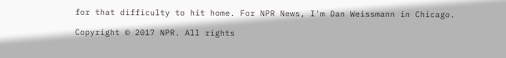for that difficulty to hit home. For NPR News, I'm Dan Weissmann in Chicago.

Copyright © 2017 NPR. All rights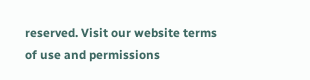reserved. Visit our website terms of use and permissions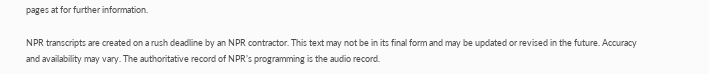pages at for further information.

NPR transcripts are created on a rush deadline by an NPR contractor. This text may not be in its final form and may be updated or revised in the future. Accuracy and availability may vary. The authoritative record of NPR’s programming is the audio record.